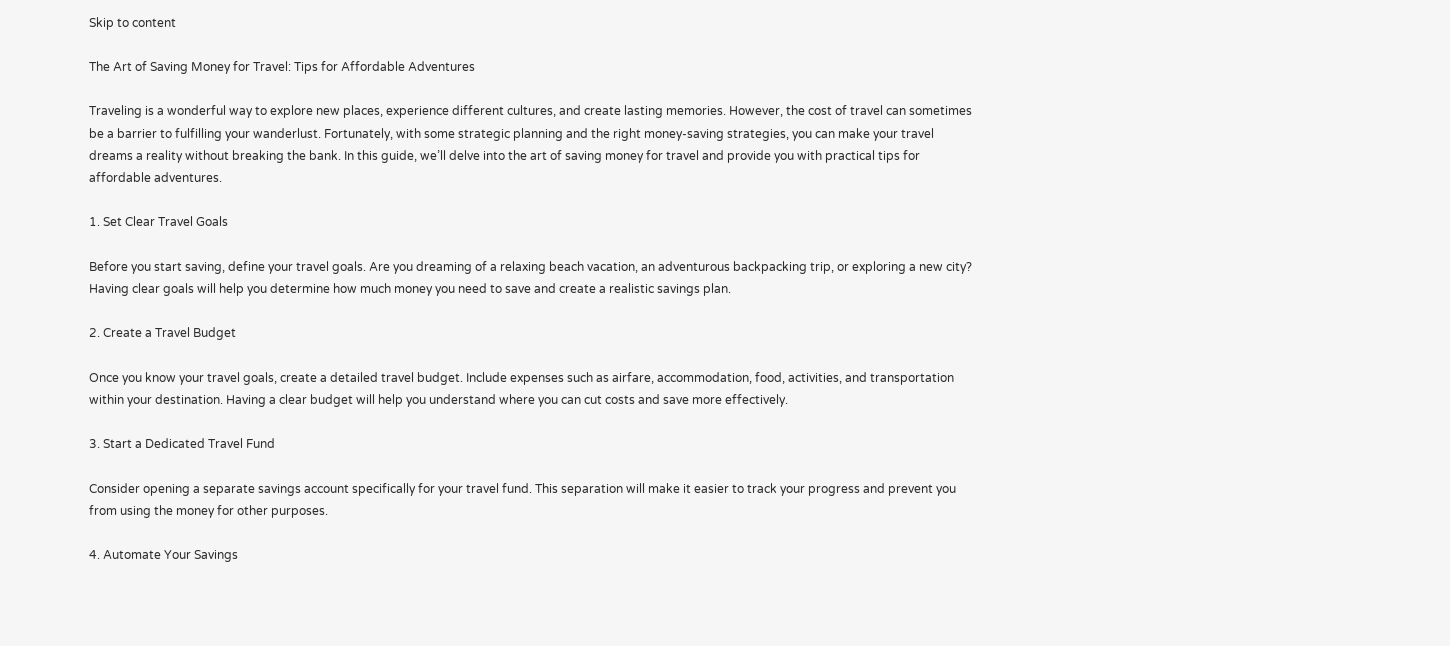Skip to content

The Art of Saving Money for Travel: Tips for Affordable Adventures

Traveling is a wonderful way to explore new places, experience different cultures, and create lasting memories. However, the cost of travel can sometimes be a barrier to fulfilling your wanderlust. Fortunately, with some strategic planning and the right money-saving strategies, you can make your travel dreams a reality without breaking the bank. In this guide, we’ll delve into the art of saving money for travel and provide you with practical tips for affordable adventures.

1. Set Clear Travel Goals

Before you start saving, define your travel goals. Are you dreaming of a relaxing beach vacation, an adventurous backpacking trip, or exploring a new city? Having clear goals will help you determine how much money you need to save and create a realistic savings plan.

2. Create a Travel Budget

Once you know your travel goals, create a detailed travel budget. Include expenses such as airfare, accommodation, food, activities, and transportation within your destination. Having a clear budget will help you understand where you can cut costs and save more effectively.

3. Start a Dedicated Travel Fund

Consider opening a separate savings account specifically for your travel fund. This separation will make it easier to track your progress and prevent you from using the money for other purposes.

4. Automate Your Savings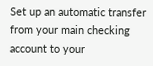Set up an automatic transfer from your main checking account to your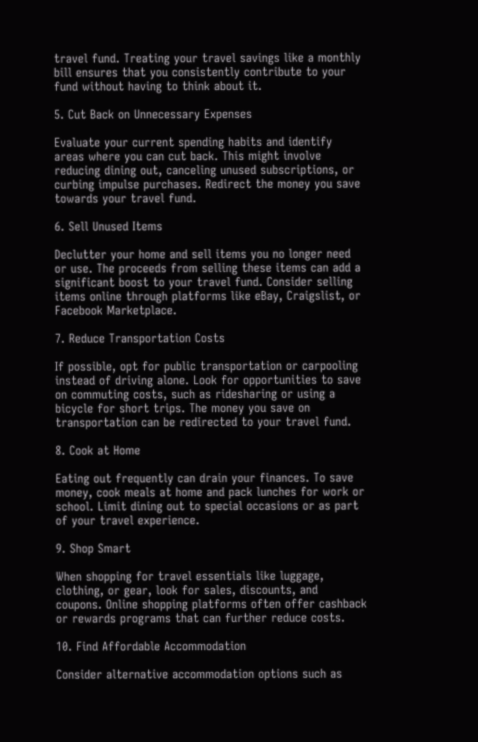travel fund. Treating your travel savings like a monthly bill ensures that you consistently contribute to your fund without having to think about it.

5. Cut Back on Unnecessary Expenses

Evaluate your current spending habits and identify areas where you can cut back. This might involve reducing dining out, canceling unused subscriptions, or curbing impulse purchases. Redirect the money you save towards your travel fund.

6. Sell Unused Items

Declutter your home and sell items you no longer need or use. The proceeds from selling these items can add a significant boost to your travel fund. Consider selling items online through platforms like eBay, Craigslist, or Facebook Marketplace.

7. Reduce Transportation Costs

If possible, opt for public transportation or carpooling instead of driving alone. Look for opportunities to save on commuting costs, such as ridesharing or using a bicycle for short trips. The money you save on transportation can be redirected to your travel fund.

8. Cook at Home

Eating out frequently can drain your finances. To save money, cook meals at home and pack lunches for work or school. Limit dining out to special occasions or as part of your travel experience.

9. Shop Smart

When shopping for travel essentials like luggage, clothing, or gear, look for sales, discounts, and coupons. Online shopping platforms often offer cashback or rewards programs that can further reduce costs.

10. Find Affordable Accommodation

Consider alternative accommodation options such as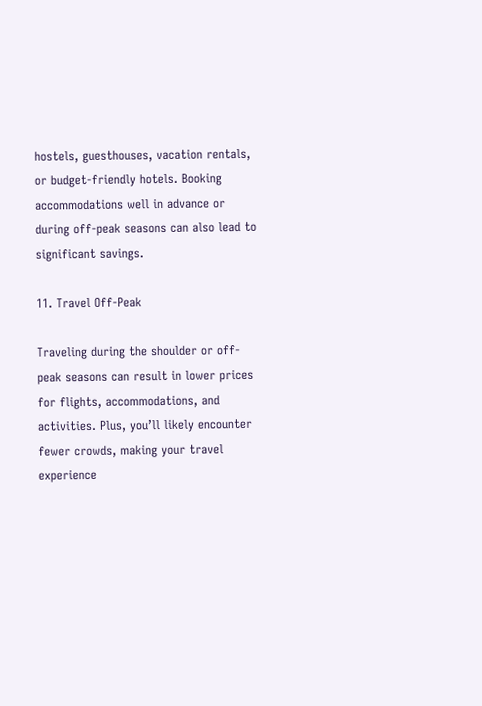hostels, guesthouses, vacation rentals, or budget-friendly hotels. Booking accommodations well in advance or during off-peak seasons can also lead to significant savings.

11. Travel Off-Peak

Traveling during the shoulder or off-peak seasons can result in lower prices for flights, accommodations, and activities. Plus, you’ll likely encounter fewer crowds, making your travel experience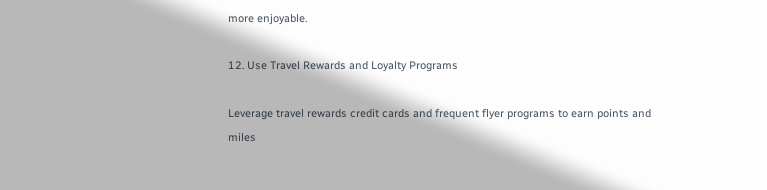more enjoyable.

12. Use Travel Rewards and Loyalty Programs

Leverage travel rewards credit cards and frequent flyer programs to earn points and miles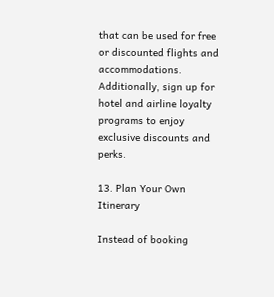that can be used for free or discounted flights and accommodations. Additionally, sign up for hotel and airline loyalty programs to enjoy exclusive discounts and perks.

13. Plan Your Own Itinerary

Instead of booking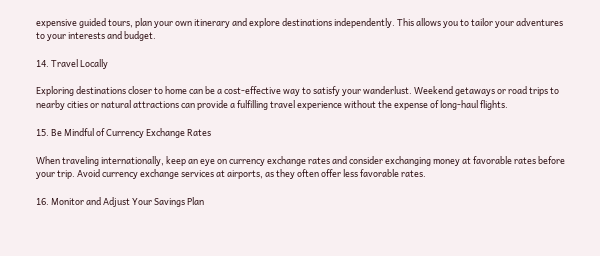expensive guided tours, plan your own itinerary and explore destinations independently. This allows you to tailor your adventures to your interests and budget.

14. Travel Locally

Exploring destinations closer to home can be a cost-effective way to satisfy your wanderlust. Weekend getaways or road trips to nearby cities or natural attractions can provide a fulfilling travel experience without the expense of long-haul flights.

15. Be Mindful of Currency Exchange Rates

When traveling internationally, keep an eye on currency exchange rates and consider exchanging money at favorable rates before your trip. Avoid currency exchange services at airports, as they often offer less favorable rates.

16. Monitor and Adjust Your Savings Plan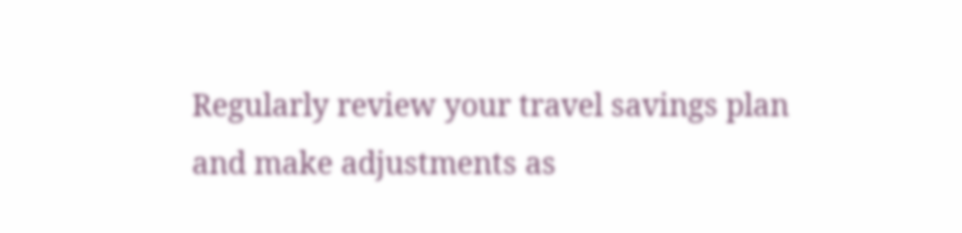Regularly review your travel savings plan and make adjustments as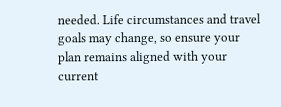needed. Life circumstances and travel goals may change, so ensure your plan remains aligned with your current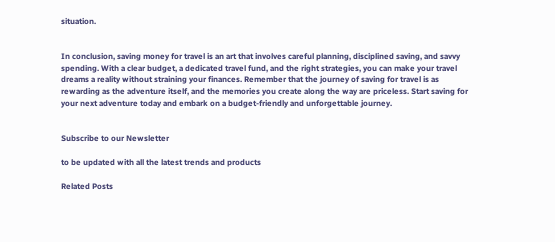situation.


In conclusion, saving money for travel is an art that involves careful planning, disciplined saving, and savvy spending. With a clear budget, a dedicated travel fund, and the right strategies, you can make your travel dreams a reality without straining your finances. Remember that the journey of saving for travel is as rewarding as the adventure itself, and the memories you create along the way are priceless. Start saving for your next adventure today and embark on a budget-friendly and unforgettable journey.


Subscribe to our Newsletter

to be updated with all the latest trends and products

Related Posts